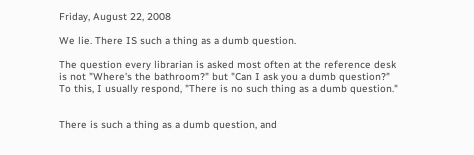Friday, August 22, 2008

We lie. There IS such a thing as a dumb question.

The question every librarian is asked most often at the reference desk is not "Where's the bathroom?" but "Can I ask you a dumb question?" To this, I usually respond, "There is no such thing as a dumb question."


There is such a thing as a dumb question, and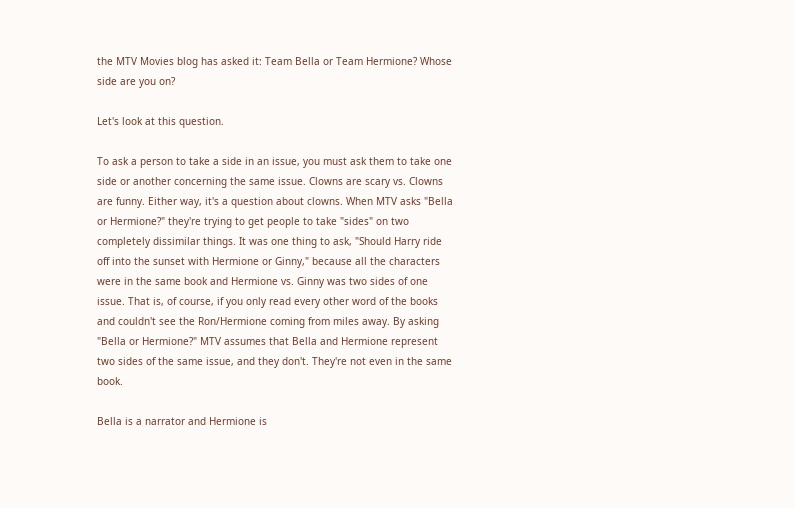the MTV Movies blog has asked it: Team Bella or Team Hermione? Whose side are you on?

Let's look at this question.

To ask a person to take a side in an issue, you must ask them to take one side or another concerning the same issue. Clowns are scary vs. Clowns are funny. Either way, it's a question about clowns. When MTV asks "Bella or Hermione?" they're trying to get people to take "sides" on two completely dissimilar things. It was one thing to ask, "Should Harry ride off into the sunset with Hermione or Ginny," because all the characters were in the same book and Hermione vs. Ginny was two sides of one issue. That is, of course, if you only read every other word of the books and couldn't see the Ron/Hermione coming from miles away. By asking "Bella or Hermione?" MTV assumes that Bella and Hermione represent two sides of the same issue, and they don't. They're not even in the same book.

Bella is a narrator and Hermione is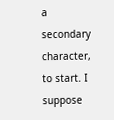a secondary character, to start. I suppose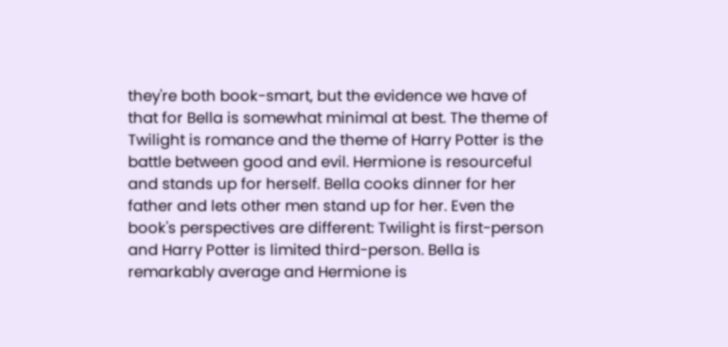they're both book-smart, but the evidence we have of that for Bella is somewhat minimal at best. The theme of Twilight is romance and the theme of Harry Potter is the battle between good and evil. Hermione is resourceful and stands up for herself. Bella cooks dinner for her father and lets other men stand up for her. Even the book's perspectives are different: Twilight is first-person and Harry Potter is limited third-person. Bella is remarkably average and Hermione is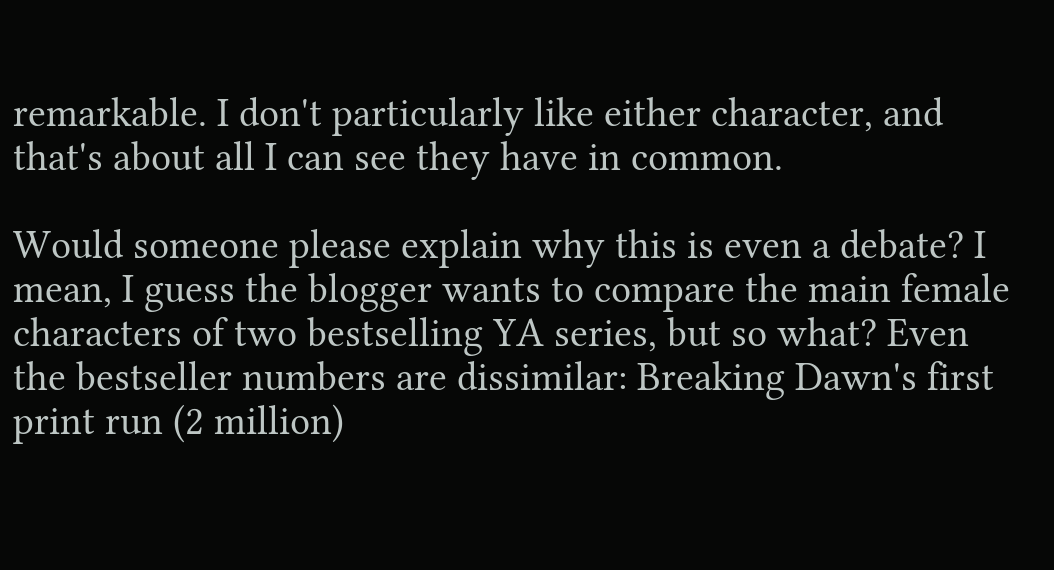remarkable. I don't particularly like either character, and that's about all I can see they have in common.

Would someone please explain why this is even a debate? I mean, I guess the blogger wants to compare the main female characters of two bestselling YA series, but so what? Even the bestseller numbers are dissimilar: Breaking Dawn's first print run (2 million)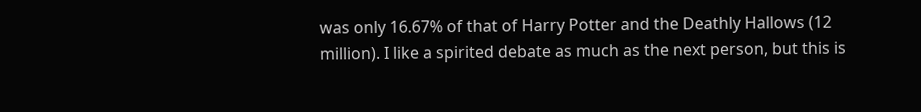was only 16.67% of that of Harry Potter and the Deathly Hallows (12 million). I like a spirited debate as much as the next person, but this is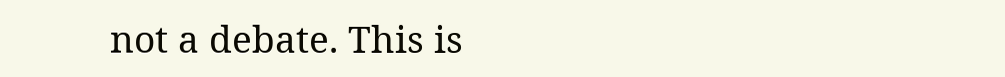not a debate. This is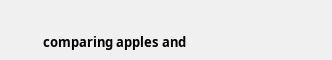comparing apples and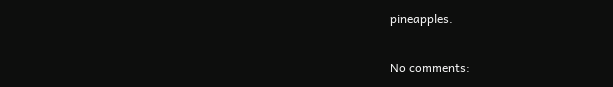pineapples.

No comments: